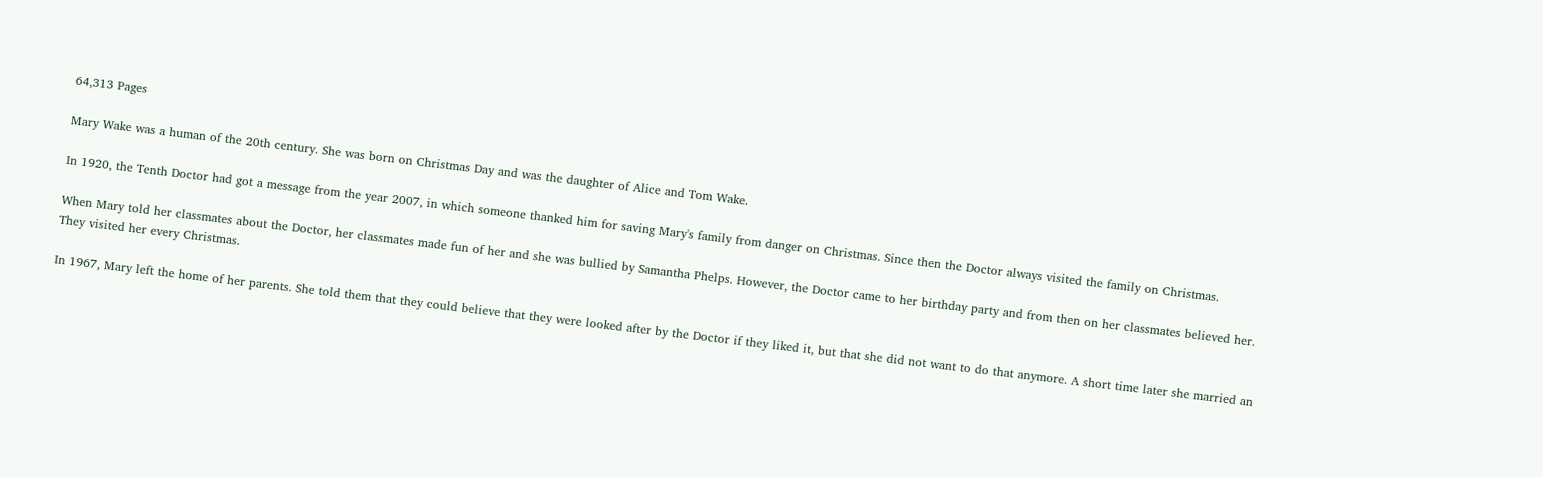64,313 Pages

Mary Wake was a human of the 20th century. She was born on Christmas Day and was the daughter of Alice and Tom Wake.

In 1920, the Tenth Doctor had got a message from the year 2007, in which someone thanked him for saving Mary's family from danger on Christmas. Since then the Doctor always visited the family on Christmas.

When Mary told her classmates about the Doctor, her classmates made fun of her and she was bullied by Samantha Phelps. However, the Doctor came to her birthday party and from then on her classmates believed her. They visited her every Christmas.

In 1967, Mary left the home of her parents. She told them that they could believe that they were looked after by the Doctor if they liked it, but that she did not want to do that anymore. A short time later she married an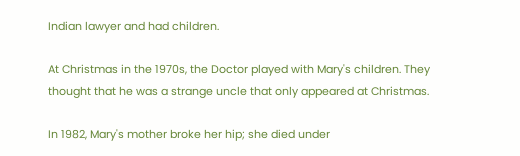Indian lawyer and had children.

At Christmas in the 1970s, the Doctor played with Mary's children. They thought that he was a strange uncle that only appeared at Christmas.

In 1982, Mary's mother broke her hip; she died under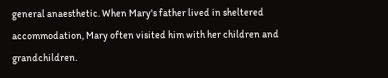general anaesthetic. When Mary's father lived in sheltered accommodation, Mary often visited him with her children and grandchildren.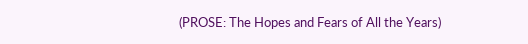(PROSE: The Hopes and Fears of All the Years)